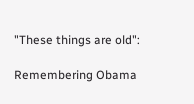"These things are old":

Remembering Obama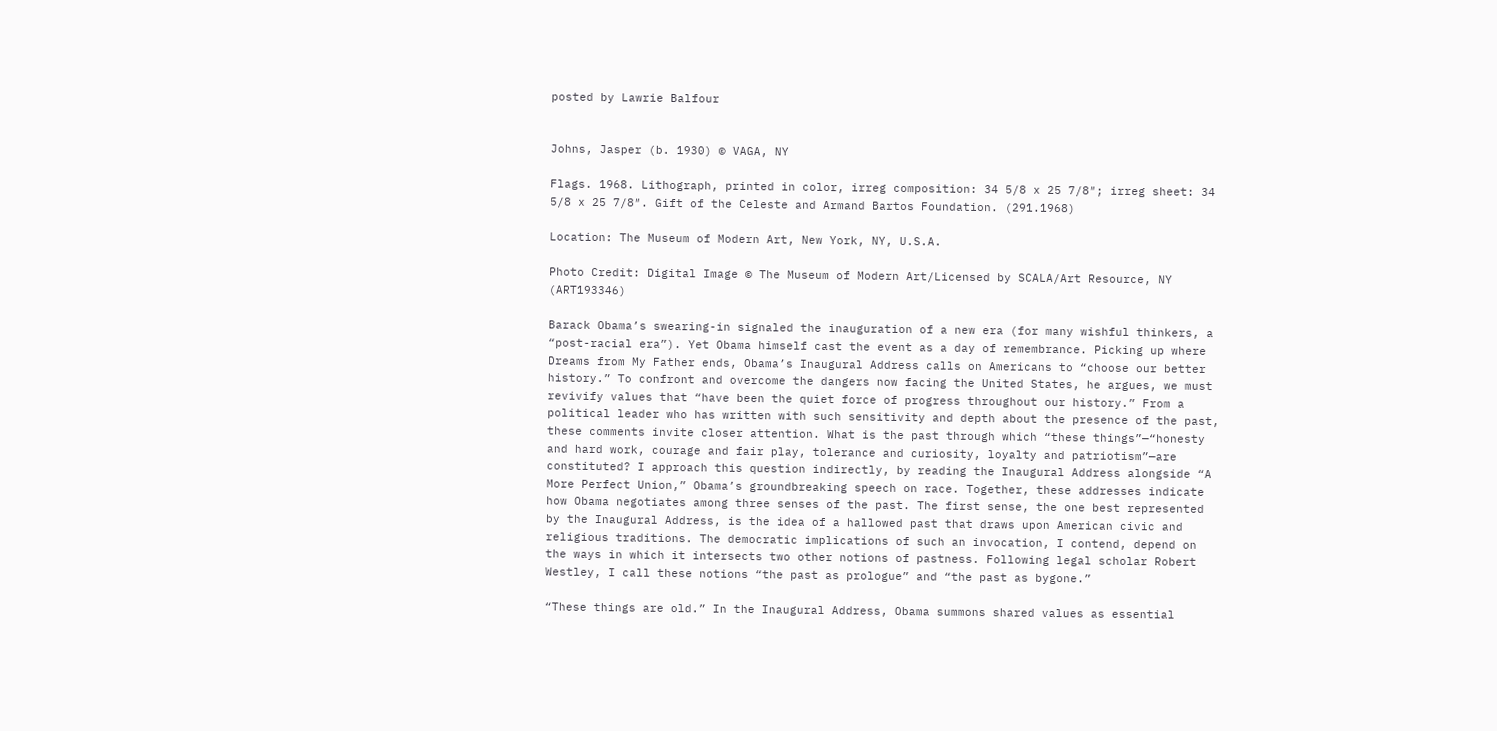posted by Lawrie Balfour


Johns, Jasper (b. 1930) © VAGA, NY

Flags. 1968. Lithograph, printed in color, irreg composition: 34 5/8 x 25 7/8″; irreg sheet: 34 5/8 x 25 7/8″. Gift of the Celeste and Armand Bartos Foundation. (291.1968)

Location: The Museum of Modern Art, New York, NY, U.S.A.

Photo Credit: Digital Image © The Museum of Modern Art/Licensed by SCALA/Art Resource, NY (ART193346)

Barack Obama’s swearing-in signaled the inauguration of a new era (for many wishful thinkers, a “post-racial era”). Yet Obama himself cast the event as a day of remembrance. Picking up where Dreams from My Father ends, Obama’s Inaugural Address calls on Americans to “choose our better history.” To confront and overcome the dangers now facing the United States, he argues, we must revivify values that “have been the quiet force of progress throughout our history.” From a political leader who has written with such sensitivity and depth about the presence of the past, these comments invite closer attention. What is the past through which “these things”—“honesty and hard work, courage and fair play, tolerance and curiosity, loyalty and patriotism”—are constituted? I approach this question indirectly, by reading the Inaugural Address alongside “A More Perfect Union,” Obama’s groundbreaking speech on race. Together, these addresses indicate how Obama negotiates among three senses of the past. The first sense, the one best represented by the Inaugural Address, is the idea of a hallowed past that draws upon American civic and religious traditions. The democratic implications of such an invocation, I contend, depend on the ways in which it intersects two other notions of pastness. Following legal scholar Robert Westley, I call these notions “the past as prologue” and “the past as bygone.”

“These things are old.” In the Inaugural Address, Obama summons shared values as essential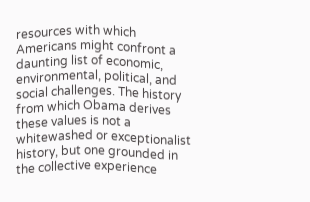resources with which Americans might confront a daunting list of economic, environmental, political, and social challenges. The history from which Obama derives these values is not a whitewashed or exceptionalist history, but one grounded in the collective experience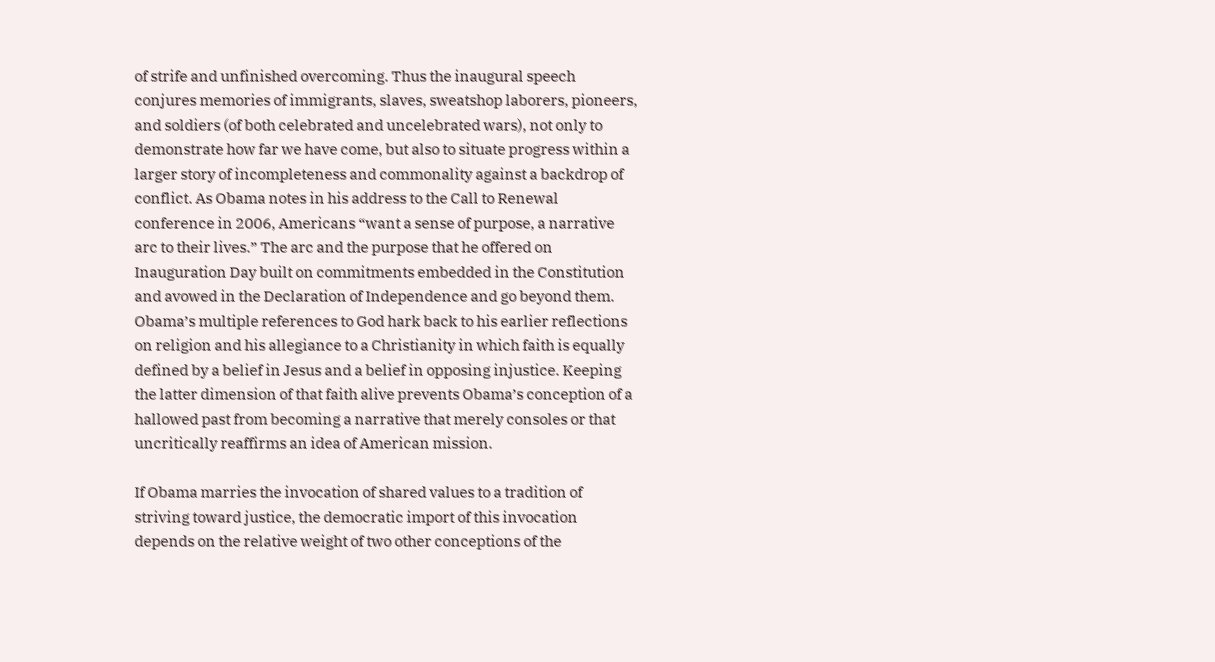of strife and unfinished overcoming. Thus the inaugural speech conjures memories of immigrants, slaves, sweatshop laborers, pioneers, and soldiers (of both celebrated and uncelebrated wars), not only to demonstrate how far we have come, but also to situate progress within a larger story of incompleteness and commonality against a backdrop of conflict. As Obama notes in his address to the Call to Renewal conference in 2006, Americans “want a sense of purpose, a narrative arc to their lives.” The arc and the purpose that he offered on Inauguration Day built on commitments embedded in the Constitution and avowed in the Declaration of Independence and go beyond them. Obama’s multiple references to God hark back to his earlier reflections on religion and his allegiance to a Christianity in which faith is equally defined by a belief in Jesus and a belief in opposing injustice. Keeping the latter dimension of that faith alive prevents Obama’s conception of a hallowed past from becoming a narrative that merely consoles or that uncritically reaffirms an idea of American mission.

If Obama marries the invocation of shared values to a tradition of striving toward justice, the democratic import of this invocation depends on the relative weight of two other conceptions of the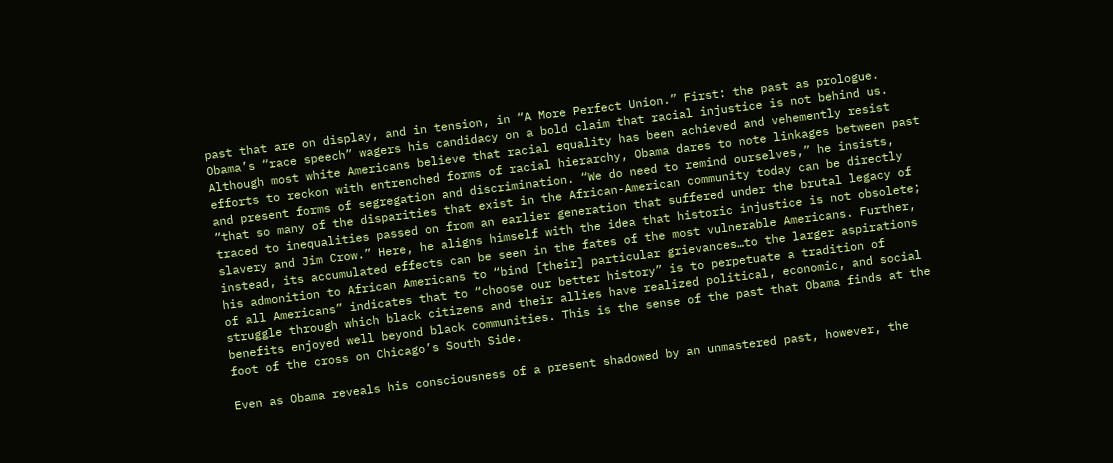past that are on display, and in tension, in “A More Perfect Union.” First: the past as prologue. Obama’s “race speech” wagers his candidacy on a bold claim that racial injustice is not behind us. Although most white Americans believe that racial equality has been achieved and vehemently resist efforts to reckon with entrenched forms of racial hierarchy, Obama dares to note linkages between past and present forms of segregation and discrimination. “We do need to remind ourselves,” he insists, “that so many of the disparities that exist in the African-American community today can be directly traced to inequalities passed on from an earlier generation that suffered under the brutal legacy of slavery and Jim Crow.” Here, he aligns himself with the idea that historic injustice is not obsolete; instead, its accumulated effects can be seen in the fates of the most vulnerable Americans. Further, his admonition to African Americans to “bind [their] particular grievances…to the larger aspirations of all Americans” indicates that to “choose our better history” is to perpetuate a tradition of struggle through which black citizens and their allies have realized political, economic, and social benefits enjoyed well beyond black communities. This is the sense of the past that Obama finds at the foot of the cross on Chicago’s South Side.

Even as Obama reveals his consciousness of a present shadowed by an unmastered past, however, the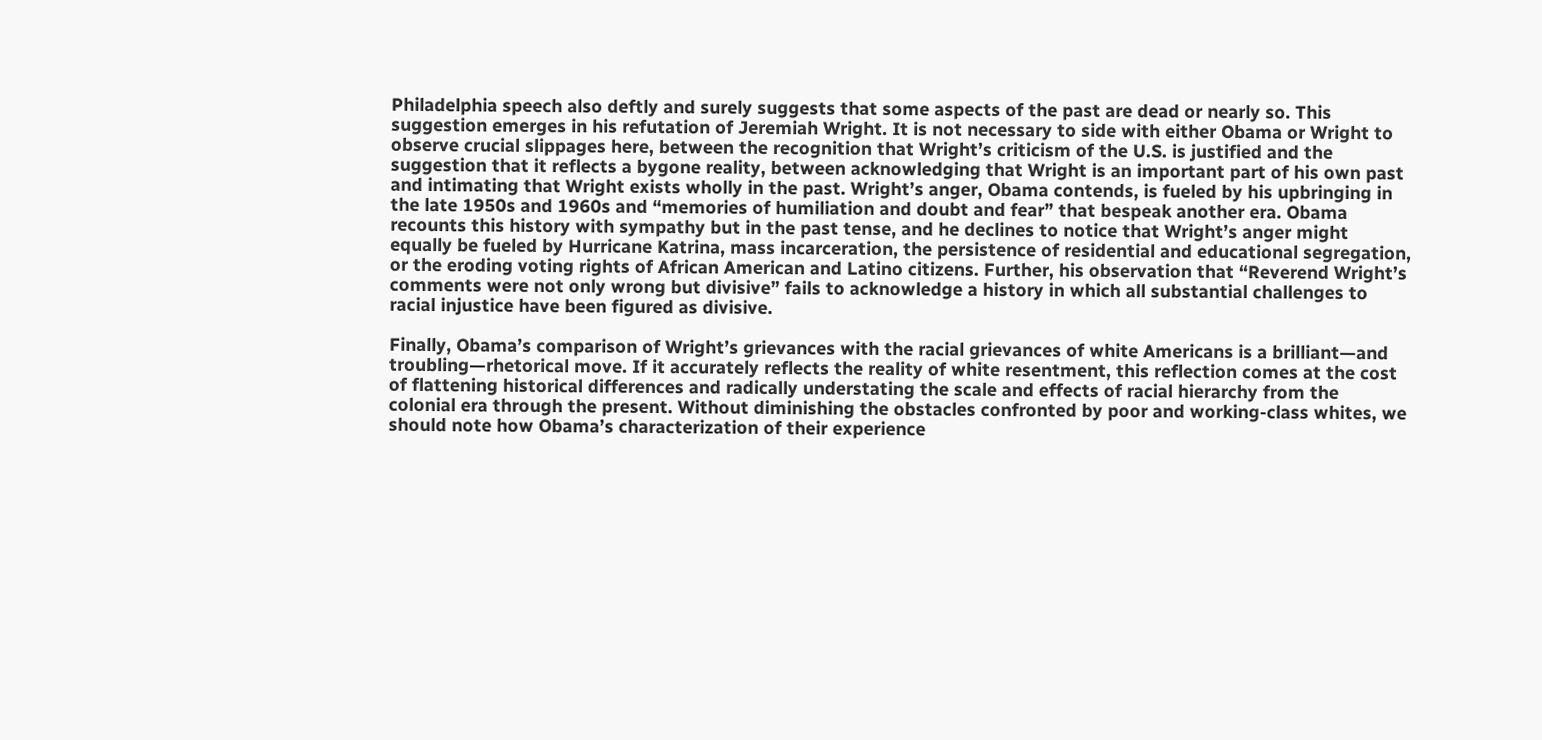Philadelphia speech also deftly and surely suggests that some aspects of the past are dead or nearly so. This suggestion emerges in his refutation of Jeremiah Wright. It is not necessary to side with either Obama or Wright to observe crucial slippages here, between the recognition that Wright’s criticism of the U.S. is justified and the suggestion that it reflects a bygone reality, between acknowledging that Wright is an important part of his own past and intimating that Wright exists wholly in the past. Wright’s anger, Obama contends, is fueled by his upbringing in the late 1950s and 1960s and “memories of humiliation and doubt and fear” that bespeak another era. Obama recounts this history with sympathy but in the past tense, and he declines to notice that Wright’s anger might equally be fueled by Hurricane Katrina, mass incarceration, the persistence of residential and educational segregation, or the eroding voting rights of African American and Latino citizens. Further, his observation that “Reverend Wright’s comments were not only wrong but divisive” fails to acknowledge a history in which all substantial challenges to racial injustice have been figured as divisive.

Finally, Obama’s comparison of Wright’s grievances with the racial grievances of white Americans is a brilliant—and troubling—rhetorical move. If it accurately reflects the reality of white resentment, this reflection comes at the cost of flattening historical differences and radically understating the scale and effects of racial hierarchy from the colonial era through the present. Without diminishing the obstacles confronted by poor and working-class whites, we should note how Obama’s characterization of their experience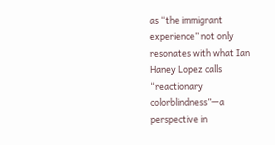as “the immigrant experience” not only resonates with what Ian Haney Lopez calls “reactionary colorblindness”—a perspective in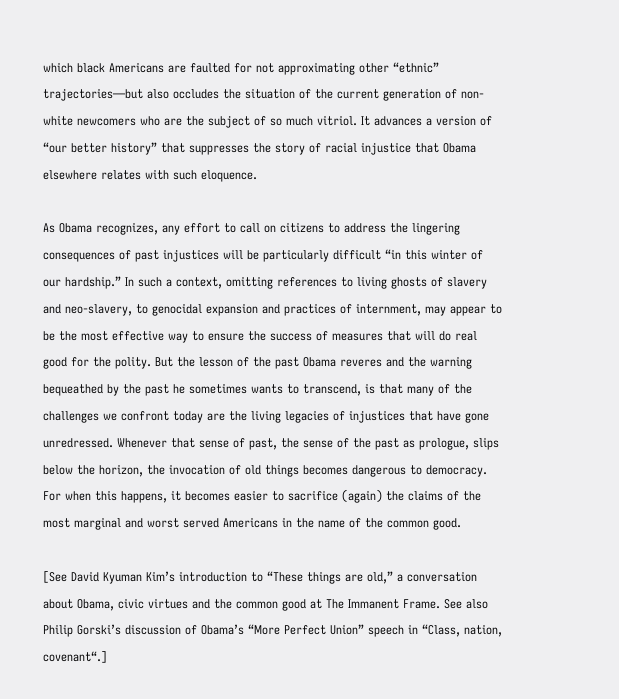which black Americans are faulted for not approximating other “ethnic” trajectories—but also occludes the situation of the current generation of non-white newcomers who are the subject of so much vitriol. It advances a version of “our better history” that suppresses the story of racial injustice that Obama elsewhere relates with such eloquence.

As Obama recognizes, any effort to call on citizens to address the lingering consequences of past injustices will be particularly difficult “in this winter of our hardship.” In such a context, omitting references to living ghosts of slavery and neo-slavery, to genocidal expansion and practices of internment, may appear to be the most effective way to ensure the success of measures that will do real good for the polity. But the lesson of the past Obama reveres and the warning bequeathed by the past he sometimes wants to transcend, is that many of the challenges we confront today are the living legacies of injustices that have gone unredressed. Whenever that sense of past, the sense of the past as prologue, slips below the horizon, the invocation of old things becomes dangerous to democracy. For when this happens, it becomes easier to sacrifice (again) the claims of the most marginal and worst served Americans in the name of the common good.

[See David Kyuman Kim’s introduction to “These things are old,” a conversation about Obama, civic virtues and the common good at The Immanent Frame. See also Philip Gorski’s discussion of Obama’s “More Perfect Union” speech in “Class, nation, covenant“.]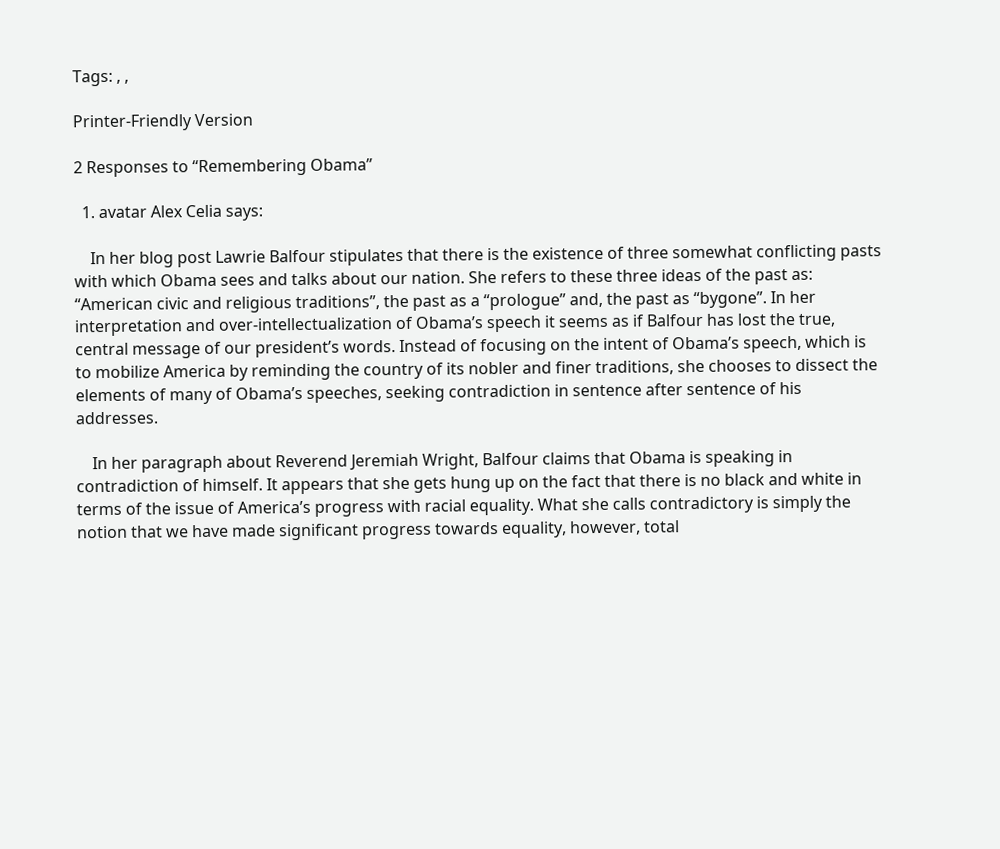Tags: , ,

Printer-Friendly Version

2 Responses to “Remembering Obama”

  1. avatar Alex Celia says:

    In her blog post Lawrie Balfour stipulates that there is the existence of three somewhat conflicting pasts with which Obama sees and talks about our nation. She refers to these three ideas of the past as: “American civic and religious traditions”, the past as a “prologue” and, the past as “bygone”. In her interpretation and over-intellectualization of Obama’s speech it seems as if Balfour has lost the true, central message of our president’s words. Instead of focusing on the intent of Obama’s speech, which is to mobilize America by reminding the country of its nobler and finer traditions, she chooses to dissect the elements of many of Obama’s speeches, seeking contradiction in sentence after sentence of his addresses.

    In her paragraph about Reverend Jeremiah Wright, Balfour claims that Obama is speaking in contradiction of himself. It appears that she gets hung up on the fact that there is no black and white in terms of the issue of America’s progress with racial equality. What she calls contradictory is simply the notion that we have made significant progress towards equality, however, total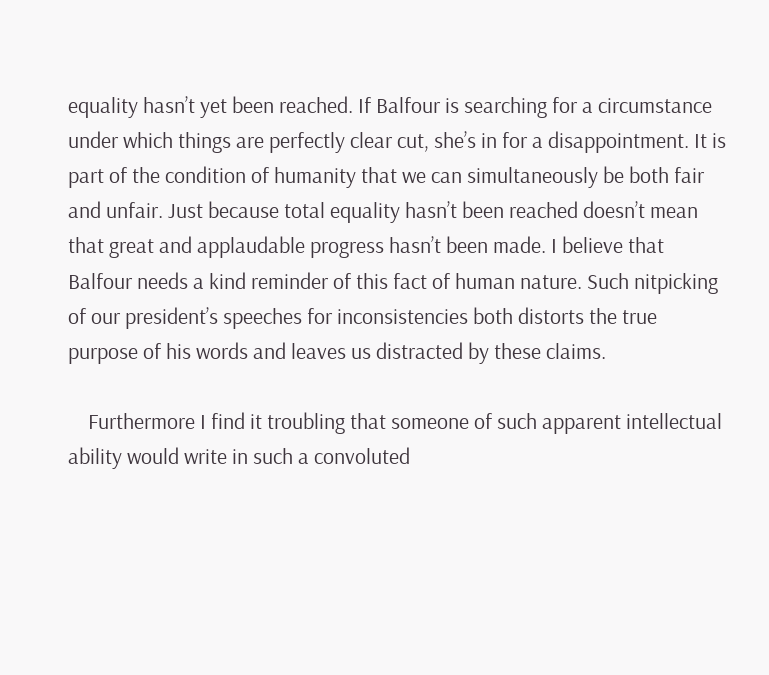equality hasn’t yet been reached. If Balfour is searching for a circumstance under which things are perfectly clear cut, she’s in for a disappointment. It is part of the condition of humanity that we can simultaneously be both fair and unfair. Just because total equality hasn’t been reached doesn’t mean that great and applaudable progress hasn’t been made. I believe that Balfour needs a kind reminder of this fact of human nature. Such nitpicking of our president’s speeches for inconsistencies both distorts the true purpose of his words and leaves us distracted by these claims.

    Furthermore I find it troubling that someone of such apparent intellectual ability would write in such a convoluted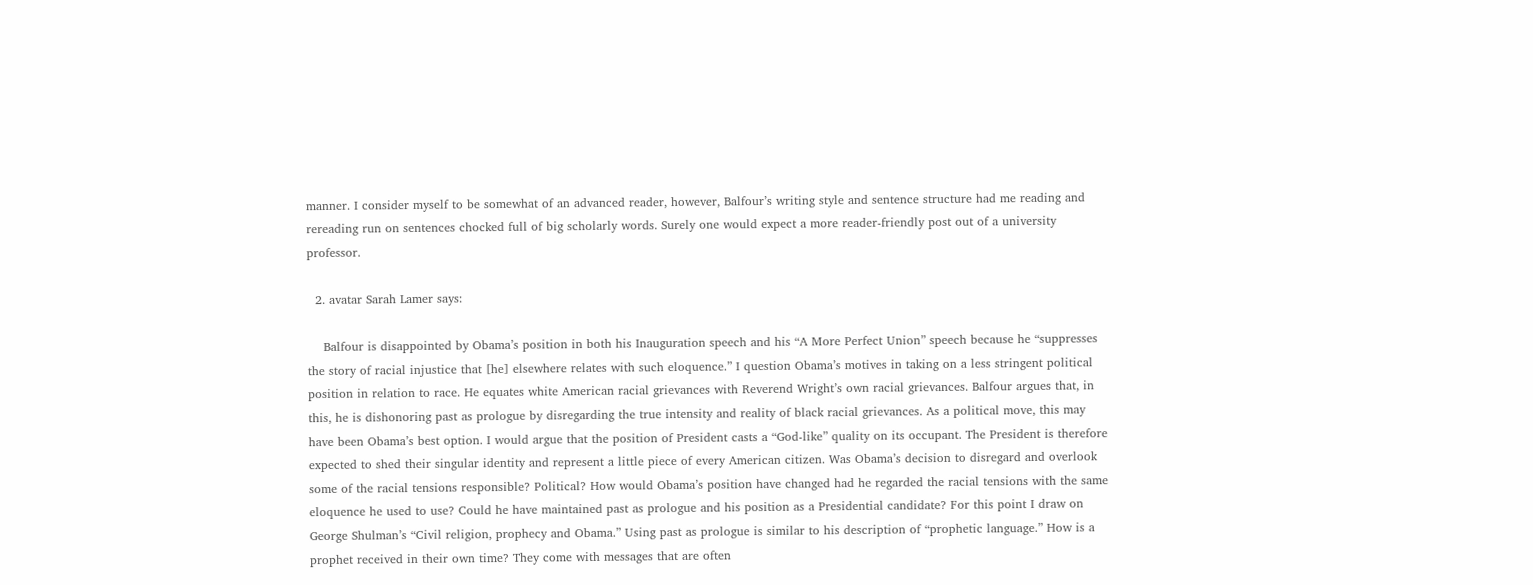manner. I consider myself to be somewhat of an advanced reader, however, Balfour’s writing style and sentence structure had me reading and rereading run on sentences chocked full of big scholarly words. Surely one would expect a more reader-friendly post out of a university professor.

  2. avatar Sarah Lamer says:

    Balfour is disappointed by Obama’s position in both his Inauguration speech and his “A More Perfect Union” speech because he “suppresses the story of racial injustice that [he] elsewhere relates with such eloquence.” I question Obama’s motives in taking on a less stringent political position in relation to race. He equates white American racial grievances with Reverend Wright’s own racial grievances. Balfour argues that, in this, he is dishonoring past as prologue by disregarding the true intensity and reality of black racial grievances. As a political move, this may have been Obama’s best option. I would argue that the position of President casts a “God-like” quality on its occupant. The President is therefore expected to shed their singular identity and represent a little piece of every American citizen. Was Obama’s decision to disregard and overlook some of the racial tensions responsible? Political? How would Obama’s position have changed had he regarded the racial tensions with the same eloquence he used to use? Could he have maintained past as prologue and his position as a Presidential candidate? For this point I draw on George Shulman’s “Civil religion, prophecy and Obama.” Using past as prologue is similar to his description of “prophetic language.” How is a prophet received in their own time? They come with messages that are often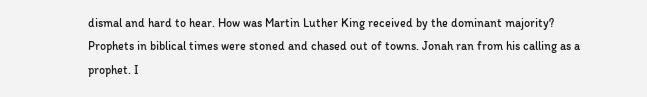dismal and hard to hear. How was Martin Luther King received by the dominant majority? Prophets in biblical times were stoned and chased out of towns. Jonah ran from his calling as a prophet. I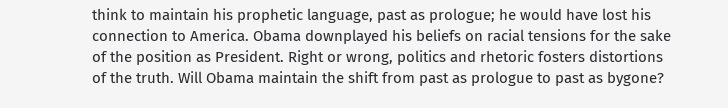think to maintain his prophetic language, past as prologue; he would have lost his connection to America. Obama downplayed his beliefs on racial tensions for the sake of the position as President. Right or wrong, politics and rhetoric fosters distortions of the truth. Will Obama maintain the shift from past as prologue to past as bygone?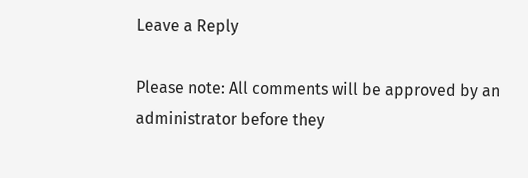Leave a Reply

Please note: All comments will be approved by an administrator before they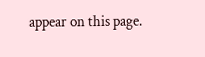appear on this page.